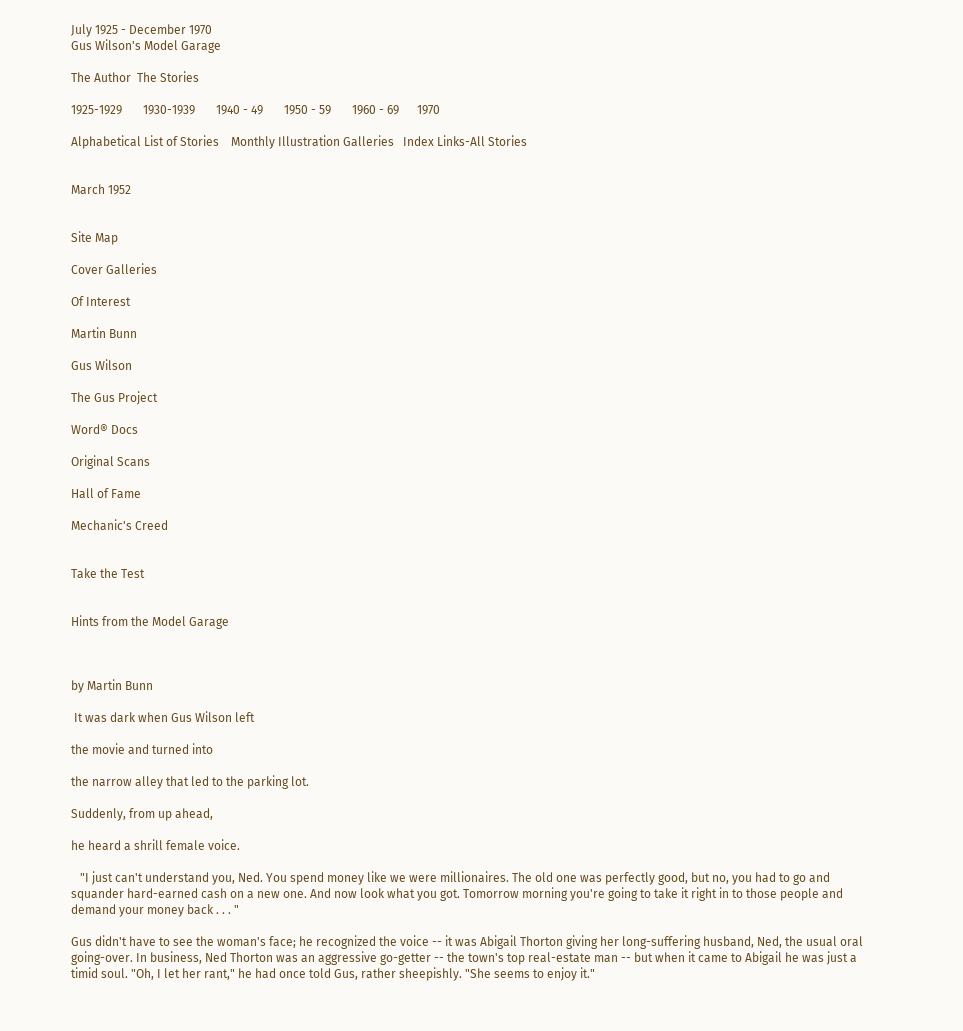July 1925 - December 1970
Gus Wilson's Model Garage

The Author  The Stories

1925-1929       1930-1939       1940 - 49       1950 - 59       1960 - 69      1970

Alphabetical List of Stories    Monthly Illustration Galleries   Index Links-All Stories


March 1952


Site Map

Cover Galleries

Of Interest

Martin Bunn

Gus Wilson

The Gus Project

Word® Docs

Original Scans

Hall of Fame

Mechanic's Creed


Take the Test


Hints from the Model Garage



by Martin Bunn

 It was dark when Gus Wilson left

the movie and turned into

the narrow alley that led to the parking lot.

Suddenly, from up ahead,

he heard a shrill female voice.

   "I just can't understand you, Ned. You spend money like we were millionaires. The old one was perfectly good, but no, you had to go and squander hard-earned cash on a new one. And now look what you got. Tomorrow morning you're going to take it right in to those people and demand your money back . . . "

Gus didn't have to see the woman's face; he recognized the voice -- it was Abigail Thorton giving her long-suffering husband, Ned, the usual oral going-over. In business, Ned Thorton was an aggressive go-getter -- the town's top real-estate man -- but when it came to Abigail he was just a timid soul. "Oh, I let her rant," he had once told Gus, rather sheepishly. "She seems to enjoy it."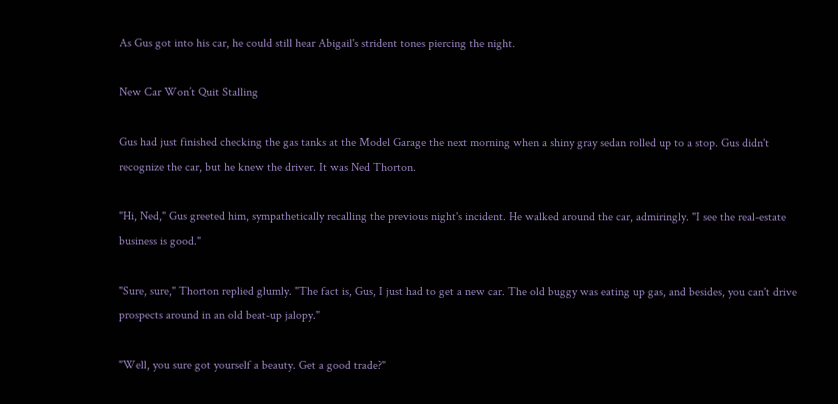As Gus got into his car, he could still hear Abigail's strident tones piercing the night.

New Car Won’t Quit Stalling

Gus had just finished checking the gas tanks at the Model Garage the next morning when a shiny gray sedan rolled up to a stop. Gus didn't recognize the car, but he knew the driver. It was Ned Thorton.

"Hi, Ned," Gus greeted him, sympathetically recalling the previous night's incident. He walked around the car, admiringly. "I see the real-estate business is good."

"Sure, sure," Thorton replied glumly. "The fact is, Gus, I just had to get a new car. The old buggy was eating up gas, and besides, you can't drive prospects around in an old beat-up jalopy."

"Well, you sure got yourself a beauty. Get a good trade?"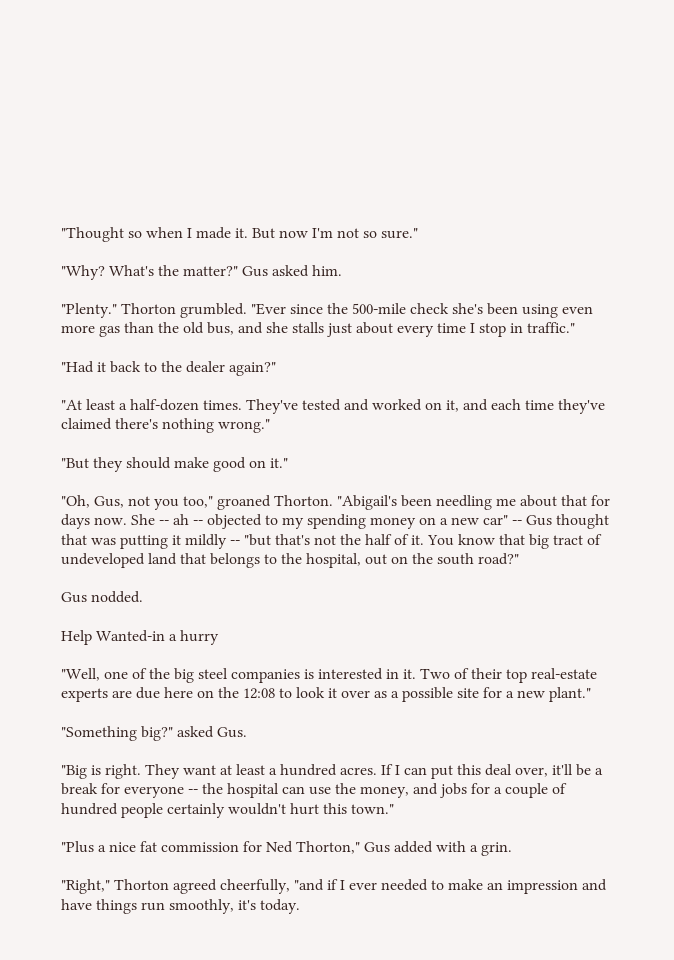"Thought so when I made it. But now I'm not so sure."

"Why? What's the matter?" Gus asked him.

"Plenty." Thorton grumbled. "Ever since the 500-mile check she's been using even more gas than the old bus, and she stalls just about every time I stop in traffic."

"Had it back to the dealer again?"

"At least a half-dozen times. They've tested and worked on it, and each time they've claimed there's nothing wrong."

"But they should make good on it."

"Oh, Gus, not you too," groaned Thorton. "Abigail's been needling me about that for days now. She -- ah -- objected to my spending money on a new car" -- Gus thought that was putting it mildly -- "but that's not the half of it. You know that big tract of undeveloped land that belongs to the hospital, out on the south road?"

Gus nodded.

Help Wanted-in a hurry

"Well, one of the big steel companies is interested in it. Two of their top real-estate experts are due here on the 12:08 to look it over as a possible site for a new plant."

"Something big?" asked Gus.

"Big is right. They want at least a hundred acres. If I can put this deal over, it'll be a break for everyone -- the hospital can use the money, and jobs for a couple of hundred people certainly wouldn't hurt this town."

"Plus a nice fat commission for Ned Thorton," Gus added with a grin.

"Right," Thorton agreed cheerfully, "and if I ever needed to make an impression and have things run smoothly, it's today.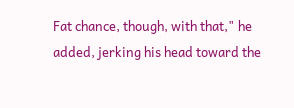Fat chance, though, with that," he added, jerking his head toward the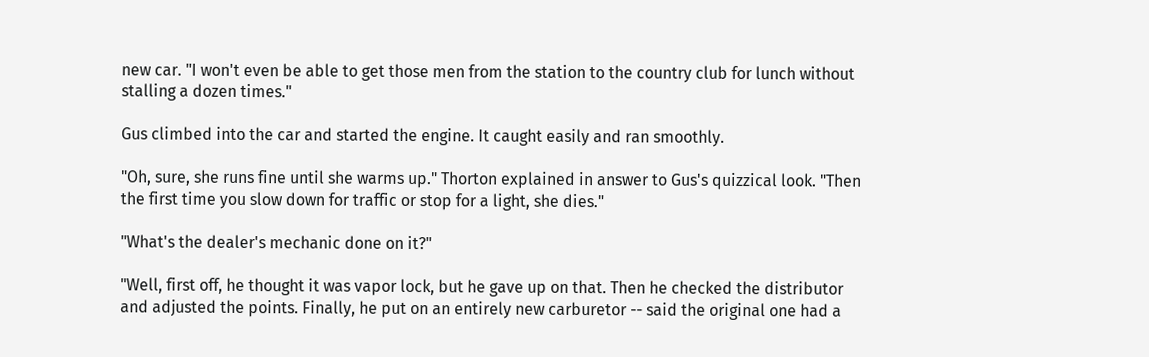new car. "I won't even be able to get those men from the station to the country club for lunch without stalling a dozen times."

Gus climbed into the car and started the engine. It caught easily and ran smoothly.

"Oh, sure, she runs fine until she warms up." Thorton explained in answer to Gus's quizzical look. "Then the first time you slow down for traffic or stop for a light, she dies."

"What's the dealer's mechanic done on it?"

"Well, first off, he thought it was vapor lock, but he gave up on that. Then he checked the distributor and adjusted the points. Finally, he put on an entirely new carburetor -- said the original one had a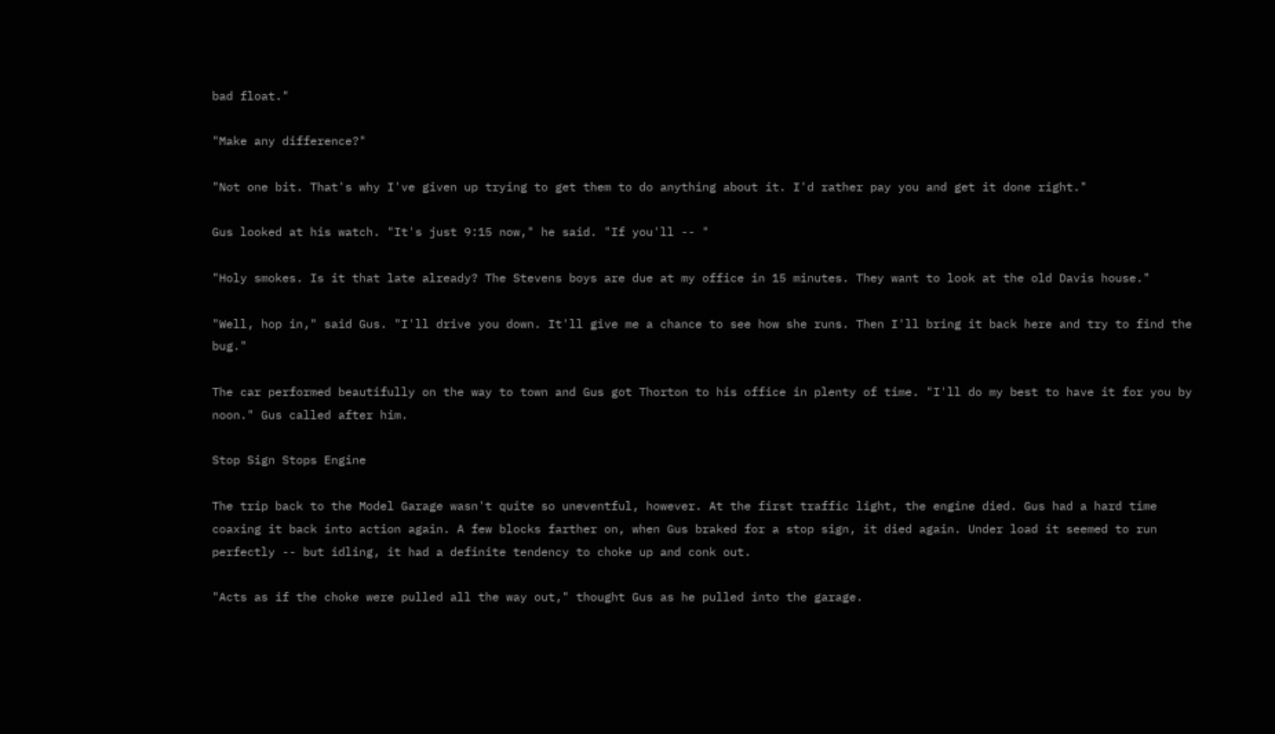bad float."

"Make any difference?"

"Not one bit. That's why I've given up trying to get them to do anything about it. I'd rather pay you and get it done right."

Gus looked at his watch. "It's just 9:15 now," he said. "If you'll -- "

"Holy smokes. Is it that late already? The Stevens boys are due at my office in 15 minutes. They want to look at the old Davis house."

"Well, hop in," said Gus. "I'll drive you down. It'll give me a chance to see how she runs. Then I'll bring it back here and try to find the bug."

The car performed beautifully on the way to town and Gus got Thorton to his office in plenty of time. "I'll do my best to have it for you by noon." Gus called after him.

Stop Sign Stops Engine

The trip back to the Model Garage wasn't quite so uneventful, however. At the first traffic light, the engine died. Gus had a hard time coaxing it back into action again. A few blocks farther on, when Gus braked for a stop sign, it died again. Under load it seemed to run perfectly -- but idling, it had a definite tendency to choke up and conk out.

"Acts as if the choke were pulled all the way out," thought Gus as he pulled into the garage.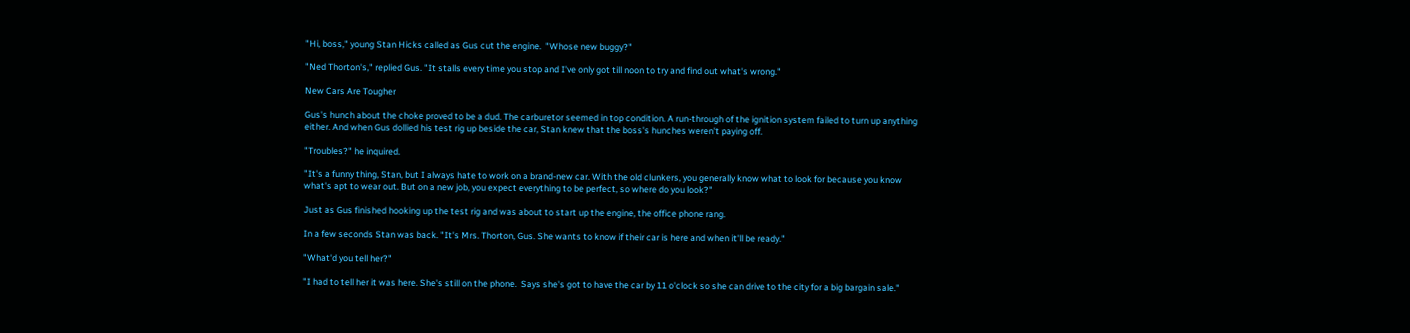"Hi, boss," young Stan Hicks called as Gus cut the engine.  "Whose new buggy?"

"Ned Thorton's," replied Gus. "It stalls every time you stop and I've only got till noon to try and find out what's wrong."

New Cars Are Tougher

Gus's hunch about the choke proved to be a dud. The carburetor seemed in top condition. A run-through of the ignition system failed to turn up anything either. And when Gus dollied his test rig up beside the car, Stan knew that the boss's hunches weren't paying off.

"Troubles?" he inquired.

"It's a funny thing, Stan, but I always hate to work on a brand-new car. With the old clunkers, you generally know what to look for because you know what's apt to wear out. But on a new job, you expect everything to be perfect, so where do you look?"

Just as Gus finished hooking up the test rig and was about to start up the engine, the office phone rang.

In a few seconds Stan was back. "It's Mrs. Thorton, Gus. She wants to know if their car is here and when it'll be ready."

"What'd you tell her?"

"I had to tell her it was here. She's still on the phone.  Says she's got to have the car by 11 o'clock so she can drive to the city for a big bargain sale."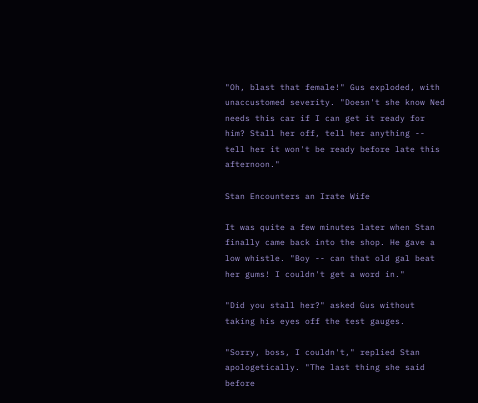"Oh, blast that female!" Gus exploded, with unaccustomed severity. "Doesn't she know Ned needs this car if I can get it ready for him? Stall her off, tell her anything -- tell her it won't be ready before late this afternoon."

Stan Encounters an Irate Wife

It was quite a few minutes later when Stan finally came back into the shop. He gave a low whistle. "Boy -- can that old gal beat her gums! I couldn't get a word in."

"Did you stall her?" asked Gus without taking his eyes off the test gauges.

"Sorry, boss, I couldn't," replied Stan apologetically. "The last thing she said before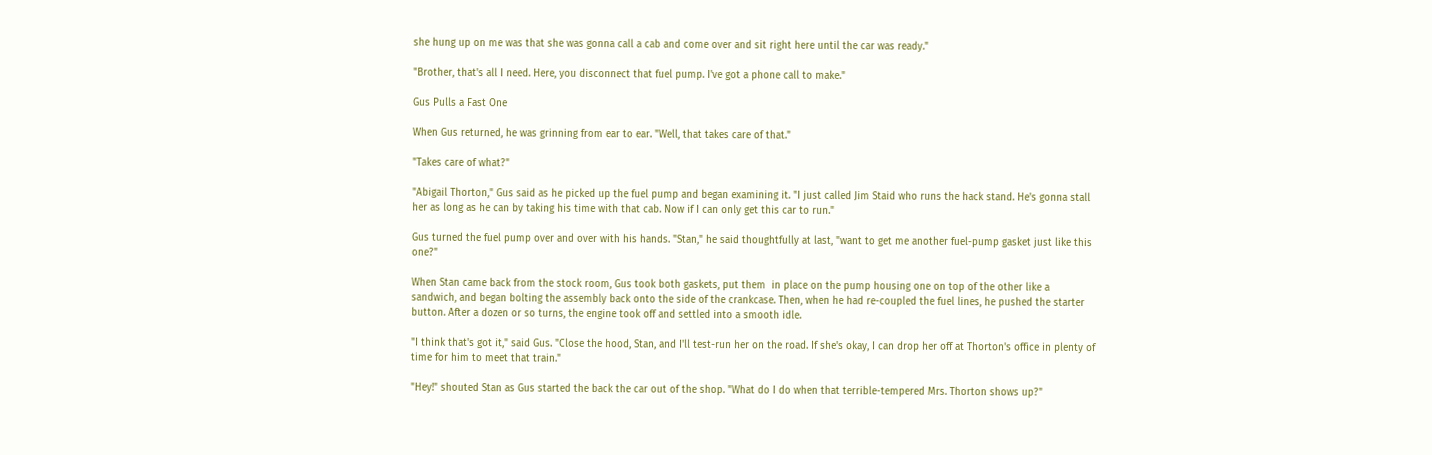she hung up on me was that she was gonna call a cab and come over and sit right here until the car was ready."

"Brother, that's all I need. Here, you disconnect that fuel pump. I've got a phone call to make."

Gus Pulls a Fast One

When Gus returned, he was grinning from ear to ear. "Well, that takes care of that."

"Takes care of what?"

"Abigail Thorton," Gus said as he picked up the fuel pump and began examining it. "I just called Jim Staid who runs the hack stand. He's gonna stall her as long as he can by taking his time with that cab. Now if I can only get this car to run."

Gus turned the fuel pump over and over with his hands. "Stan," he said thoughtfully at last, "want to get me another fuel-pump gasket just like this one?"

When Stan came back from the stock room, Gus took both gaskets, put them  in place on the pump housing one on top of the other like a sandwich, and began bolting the assembly back onto the side of the crankcase. Then, when he had re-coupled the fuel lines, he pushed the starter button. After a dozen or so turns, the engine took off and settled into a smooth idle.

"I think that's got it," said Gus. "Close the hood, Stan, and I'll test-run her on the road. If she's okay, I can drop her off at Thorton's office in plenty of time for him to meet that train."

"Hey!" shouted Stan as Gus started the back the car out of the shop. "What do I do when that terrible-tempered Mrs. Thorton shows up?"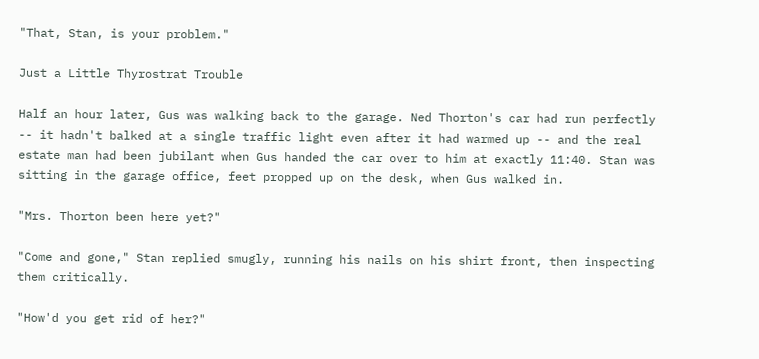"That, Stan, is your problem."

Just a Little Thyrostrat Trouble

Half an hour later, Gus was walking back to the garage. Ned Thorton's car had run perfectly -- it hadn't balked at a single traffic light even after it had warmed up -- and the real estate man had been jubilant when Gus handed the car over to him at exactly 11:40. Stan was sitting in the garage office, feet propped up on the desk, when Gus walked in.

"Mrs. Thorton been here yet?"

"Come and gone," Stan replied smugly, running his nails on his shirt front, then inspecting them critically.

"How'd you get rid of her?"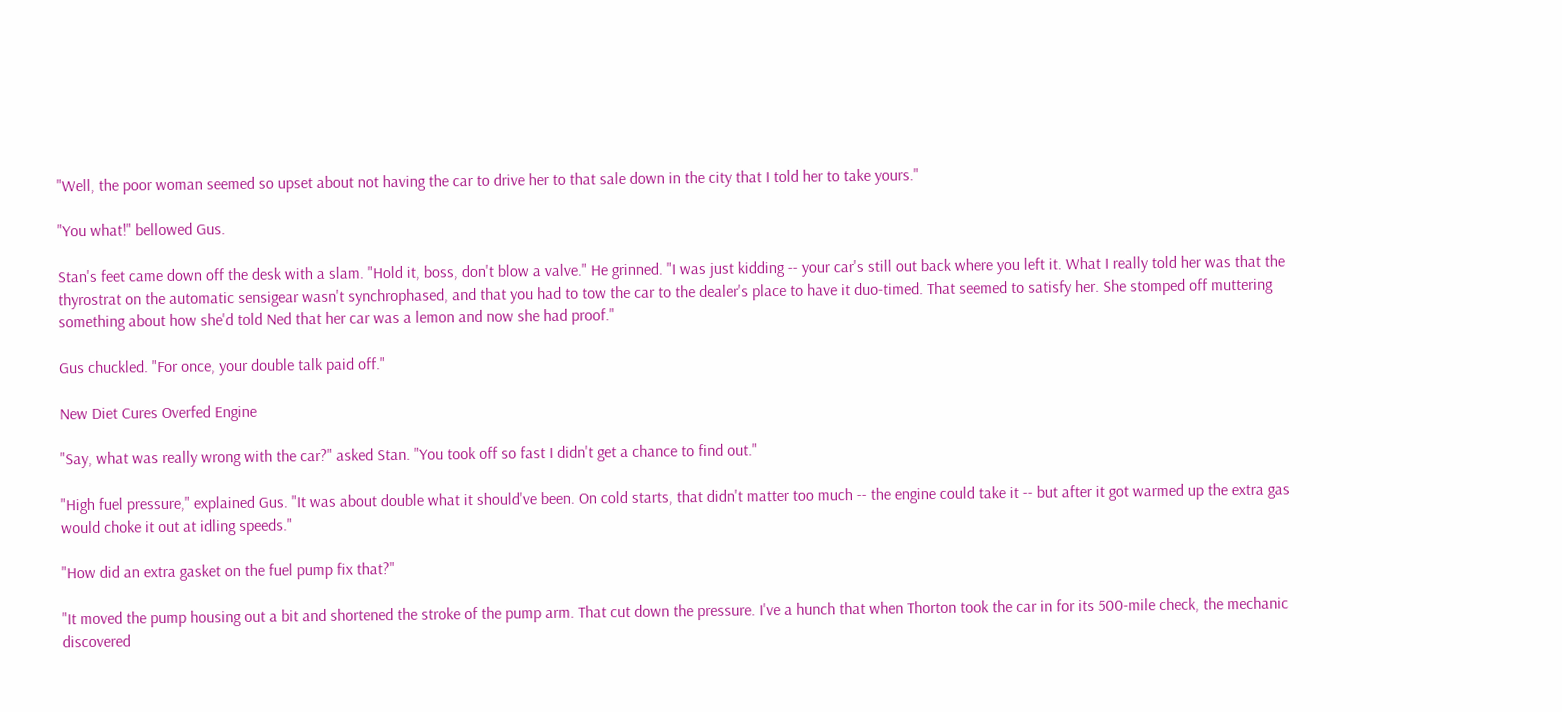"Well, the poor woman seemed so upset about not having the car to drive her to that sale down in the city that I told her to take yours."

"You what!" bellowed Gus.

Stan's feet came down off the desk with a slam. "Hold it, boss, don't blow a valve." He grinned. "I was just kidding -- your car's still out back where you left it. What I really told her was that the thyrostrat on the automatic sensigear wasn't synchrophased, and that you had to tow the car to the dealer's place to have it duo-timed. That seemed to satisfy her. She stomped off muttering something about how she'd told Ned that her car was a lemon and now she had proof."

Gus chuckled. "For once, your double talk paid off."

New Diet Cures Overfed Engine

"Say, what was really wrong with the car?" asked Stan. "You took off so fast I didn't get a chance to find out."

"High fuel pressure," explained Gus. "It was about double what it should've been. On cold starts, that didn't matter too much -- the engine could take it -- but after it got warmed up the extra gas would choke it out at idling speeds."

"How did an extra gasket on the fuel pump fix that?"

"It moved the pump housing out a bit and shortened the stroke of the pump arm. That cut down the pressure. I've a hunch that when Thorton took the car in for its 500-mile check, the mechanic discovered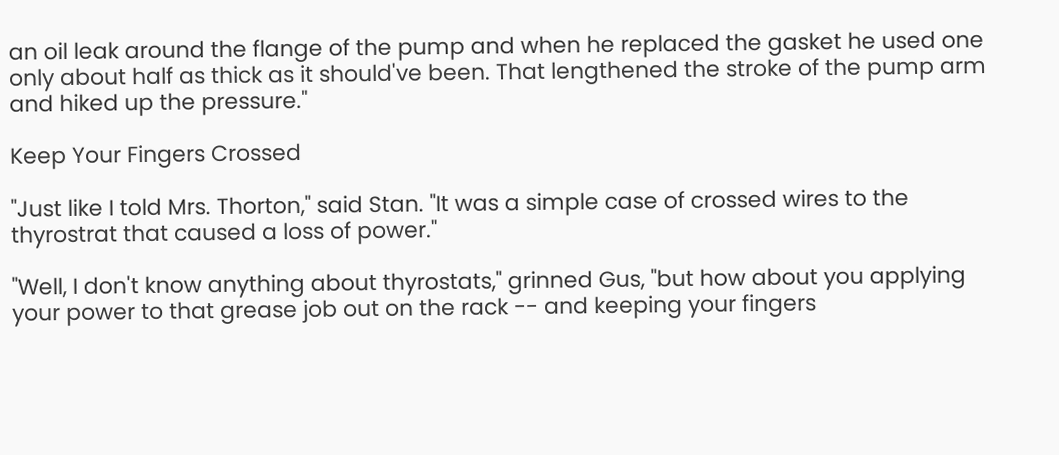an oil leak around the flange of the pump and when he replaced the gasket he used one only about half as thick as it should've been. That lengthened the stroke of the pump arm and hiked up the pressure."

Keep Your Fingers Crossed

"Just like I told Mrs. Thorton," said Stan. "It was a simple case of crossed wires to the thyrostrat that caused a loss of power."

"Well, I don't know anything about thyrostats," grinned Gus, "but how about you applying your power to that grease job out on the rack -- and keeping your fingers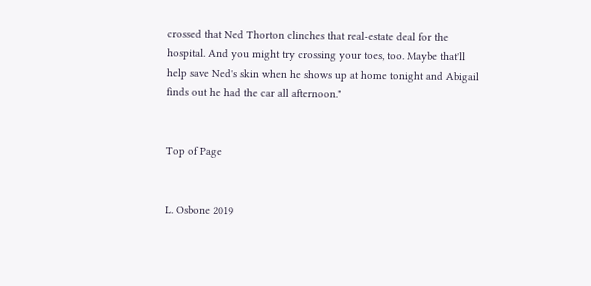crossed that Ned Thorton clinches that real-estate deal for the hospital. And you might try crossing your toes, too. Maybe that'll help save Ned's skin when he shows up at home tonight and Abigail finds out he had the car all afternoon."


Top of Page


L. Osbone 2019